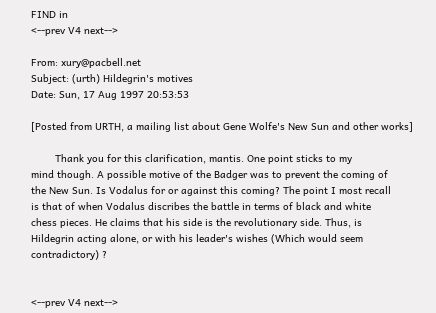FIND in
<--prev V4 next-->

From: xury@pacbell.net
Subject: (urth) Hildegrin's motives
Date: Sun, 17 Aug 1997 20:53:53

[Posted from URTH, a mailing list about Gene Wolfe's New Sun and other works]

        Thank you for this clarification, mantis. One point sticks to my
mind though. A possible motive of the Badger was to prevent the coming of
the New Sun. Is Vodalus for or against this coming? The point I most recall
is that of when Vodalus discribes the battle in terms of black and white
chess pieces. He claims that his side is the revolutionary side. Thus, is
Hildegrin acting alone, or with his leader's wishes (Which would seem
contradictory) ?


<--prev V4 next-->